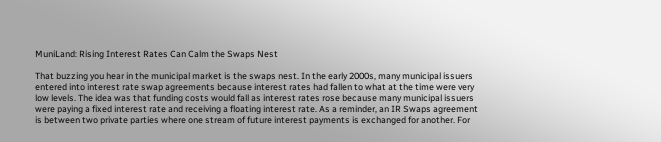MuniLand: Rising Interest Rates Can Calm the Swaps Nest

That buzzing you hear in the municipal market is the swaps nest. In the early 2000s, many municipal issuers entered into interest rate swap agreements because interest rates had fallen to what at the time were very low levels. The idea was that funding costs would fall as interest rates rose because many municipal issuers were paying a fixed interest rate and receiving a floating interest rate. As a reminder, an IR Swaps agreement is between two private parties where one stream of future interest payments is exchanged for another. For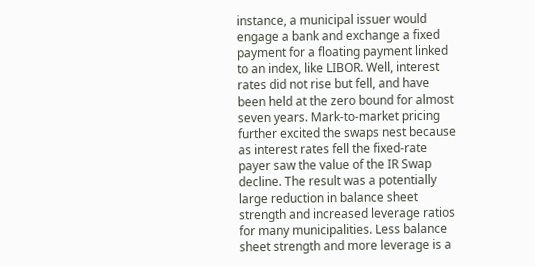instance, a municipal issuer would engage a bank and exchange a fixed payment for a floating payment linked to an index, like LIBOR. Well, interest rates did not rise but fell, and have been held at the zero bound for almost seven years. Mark-to-market pricing further excited the swaps nest because as interest rates fell the fixed-rate payer saw the value of the IR Swap decline. The result was a potentially large reduction in balance sheet strength and increased leverage ratios for many municipalities. Less balance sheet strength and more leverage is a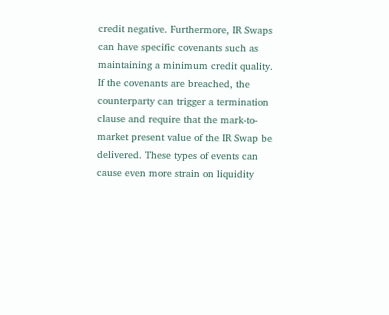credit negative. Furthermore, IR Swaps can have specific covenants such as maintaining a minimum credit quality. If the covenants are breached, the counterparty can trigger a termination clause and require that the mark-to-market present value of the IR Swap be delivered. These types of events can cause even more strain on liquidity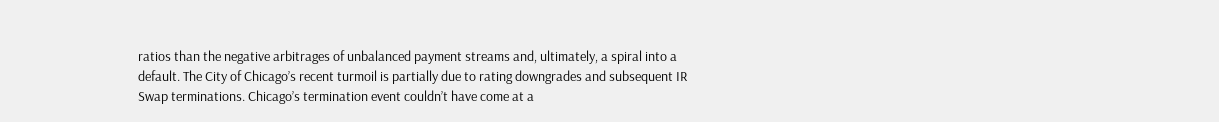ratios than the negative arbitrages of unbalanced payment streams and, ultimately, a spiral into a default. The City of Chicago’s recent turmoil is partially due to rating downgrades and subsequent IR Swap terminations. Chicago’s termination event couldn’t have come at a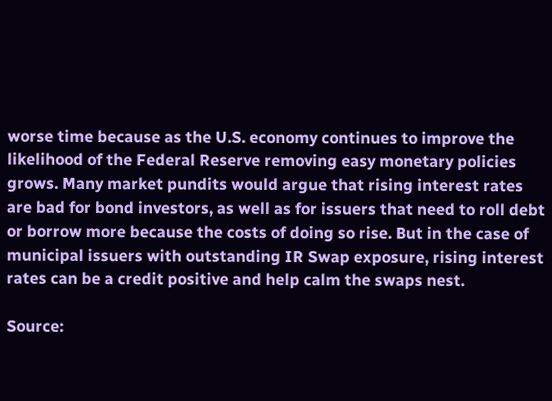worse time because as the U.S. economy continues to improve the likelihood of the Federal Reserve removing easy monetary policies grows. Many market pundits would argue that rising interest rates are bad for bond investors, as well as for issuers that need to roll debt or borrow more because the costs of doing so rise. But in the case of municipal issuers with outstanding IR Swap exposure, rising interest rates can be a credit positive and help calm the swaps nest.

Source: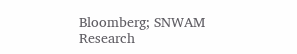Bloomberg; SNWAM Research